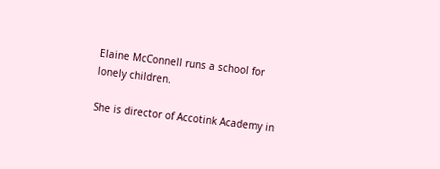Elaine McConnell runs a school for lonely children.

She is director of Accotink Academy in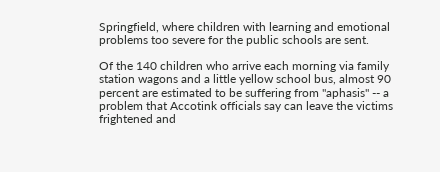Springfield, where children with learning and emotional problems too severe for the public schools are sent.

Of the 140 children who arrive each morning via family station wagons and a little yellow school bus, almost 90 percent are estimated to be suffering from "aphasis" -- a problem that Accotink officials say can leave the victims frightened and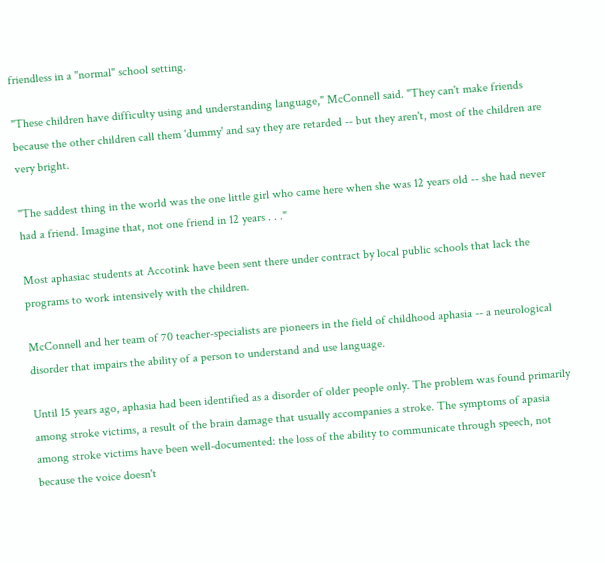friendless in a "normal" school setting.

"These children have difficulty using and understanding language," McConnell said. "They can't make friends because the other children call them 'dummy' and say they are retarded -- but they aren't, most of the children are very bright.

"The saddest thing in the world was the one little girl who came here when she was 12 years old -- she had never had a friend. Imagine that, not one friend in 12 years . . ."

Most aphasiac students at Accotink have been sent there under contract by local public schools that lack the programs to work intensively with the children.

McConnell and her team of 70 teacher-specialists are pioneers in the field of childhood aphasia -- a neurological disorder that impairs the ability of a person to understand and use language.

Until 15 years ago, aphasia had been identified as a disorder of older people only. The problem was found primarily among stroke victims, a result of the brain damage that usually accompanies a stroke. The symptoms of apasia among stroke victims have been well-documented: the loss of the ability to communicate through speech, not because the voice doesn't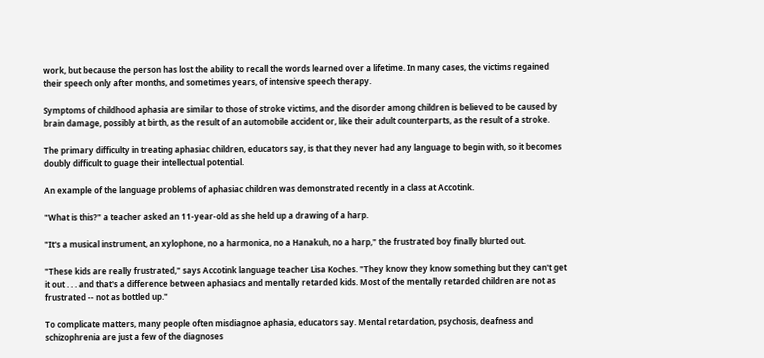work, but because the person has lost the ability to recall the words learned over a lifetime. In many cases, the victims regained their speech only after months, and sometimes years, of intensive speech therapy.

Symptoms of childhood aphasia are similar to those of stroke victims, and the disorder among children is believed to be caused by brain damage, possibly at birth, as the result of an automobile accident or, like their adult counterparts, as the result of a stroke.

The primary difficulty in treating aphasiac children, educators say, is that they never had any language to begin with, so it becomes doubly difficult to guage their intellectual potential.

An example of the language problems of aphasiac children was demonstrated recently in a class at Accotink.

"What is this?" a teacher asked an 11-year-old as she held up a drawing of a harp.

"It's a musical instrument, an xylophone, no a harmonica, no a Hanakuh, no a harp," the frustrated boy finally blurted out.

"These kids are really frustrated," says Accotink language teacher Lisa Koches. "They know they know something but they can't get it out . . . and that's a difference between aphasiacs and mentally retarded kids. Most of the mentally retarded children are not as frustrated -- not as bottled up."

To complicate matters, many people often misdiagnoe aphasia, educators say. Mental retardation, psychosis, deafness and schizophrenia are just a few of the diagnoses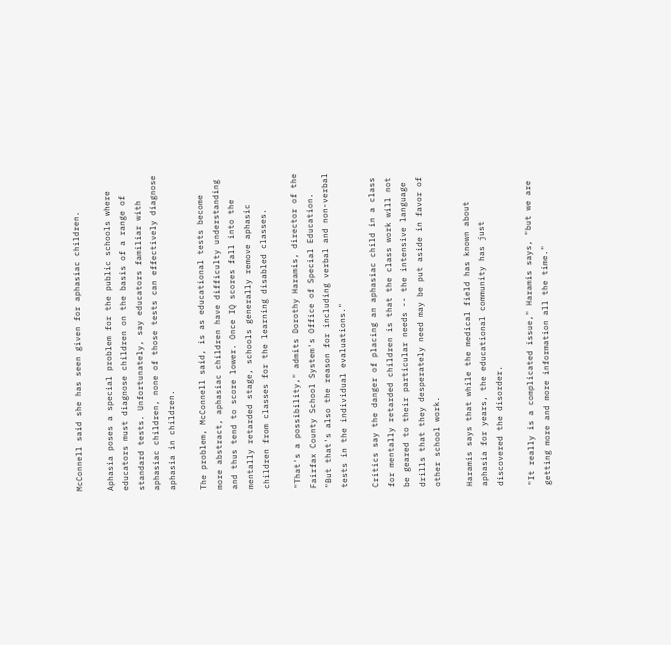McConnell said she has seen given for aphasiac children.

Aphasia poses a special problem for the public schools where educators must diagnose children on the basis of a range of standard tests. Unfortunately, say educators familiar with aphasiac children, none of those tests can effectively diagnose aphasia in children.

The problem, McConnell said, is as educational tests become more abstract, aphasiac children have difficulty understanding and thus tend to score lower. Once IQ scores fall into the mentally retarded stage, schools generally remove aphasic children from classes for the learning disabled classes.

"That's a possibility," admits Dorothy Haramis, director of the Fairfax County School System's Office of Special Education. "But that's also the reason for including verbal and non-verbal tests in the individual evaluations."

Critics say the danger of placing an aphasiac child in a class for mentally retarded children is that the class work will not be geared to their particular needs -- the intensive language drills that they desperately need may be put aside in favor of other school work.

Haramis says that while the medical field has known about aphasia for years, the educational community has just discovered the disorder.

"It really is a complicated issue," Haramis says, "but we are getting more and more information all the time."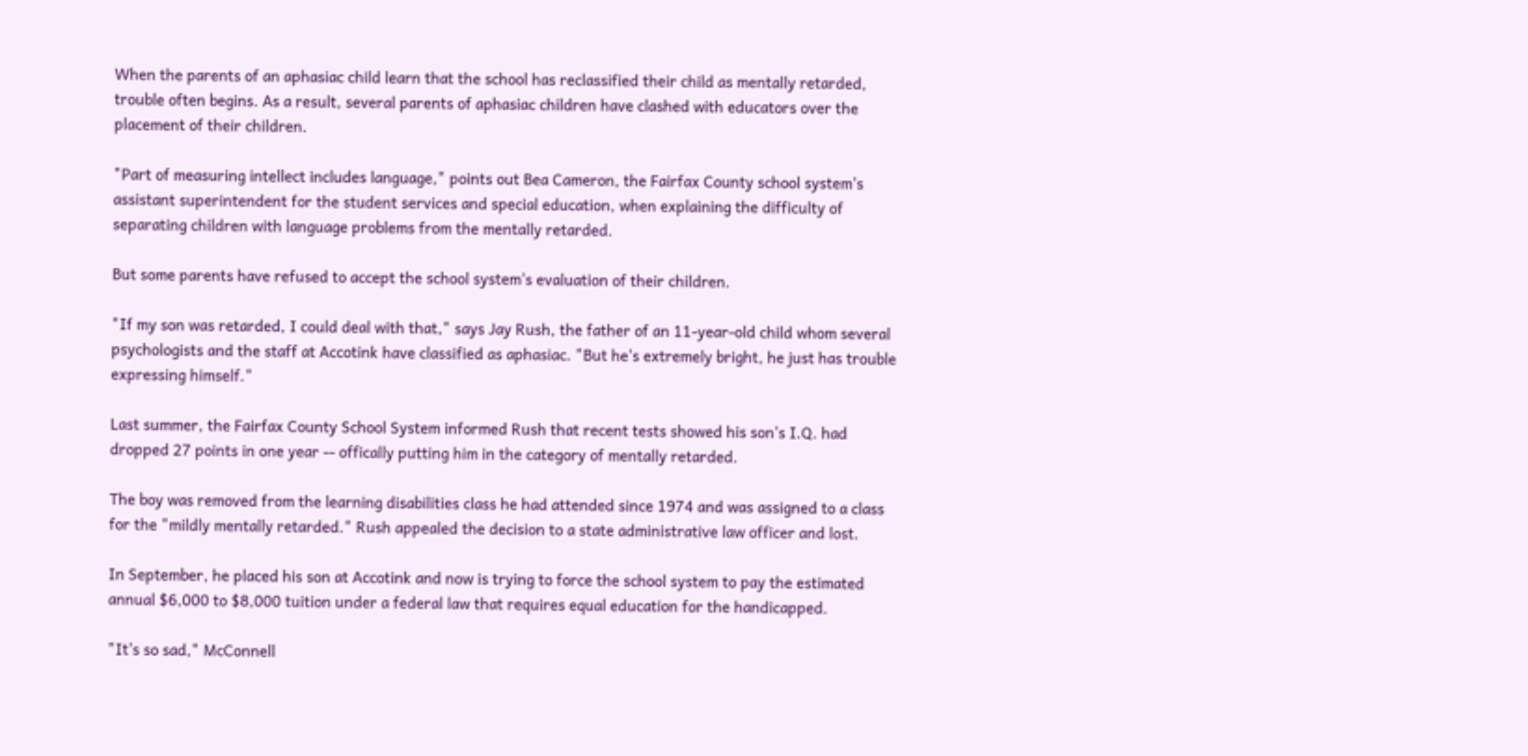When the parents of an aphasiac child learn that the school has reclassified their child as mentally retarded, trouble often begins. As a result, several parents of aphasiac children have clashed with educators over the placement of their children.

"Part of measuring intellect includes language," points out Bea Cameron, the Fairfax County school system's assistant superintendent for the student services and special education, when explaining the difficulty of separating children with language problems from the mentally retarded.

But some parents have refused to accept the school system's evaluation of their children.

"If my son was retarded, I could deal with that," says Jay Rush, the father of an 11-year-old child whom several psychologists and the staff at Accotink have classified as aphasiac. "But he's extremely bright, he just has trouble expressing himself."

Last summer, the Fairfax County School System informed Rush that recent tests showed his son's I.Q. had dropped 27 points in one year -- offically putting him in the category of mentally retarded.

The boy was removed from the learning disabilities class he had attended since 1974 and was assigned to a class for the "mildly mentally retarded." Rush appealed the decision to a state administrative law officer and lost.

In September, he placed his son at Accotink and now is trying to force the school system to pay the estimated annual $6,000 to $8,000 tuition under a federal law that requires equal education for the handicapped.

"It's so sad," McConnell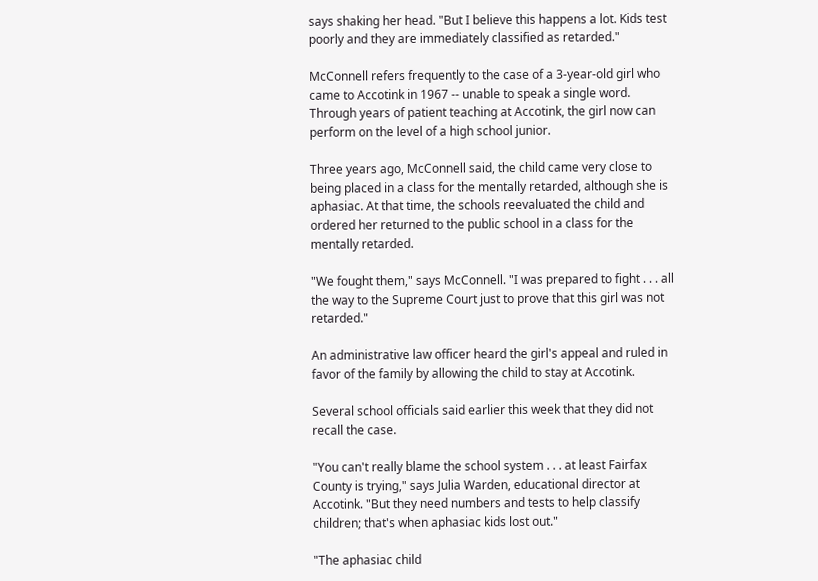says shaking her head. "But I believe this happens a lot. Kids test poorly and they are immediately classified as retarded."

McConnell refers frequently to the case of a 3-year-old girl who came to Accotink in 1967 -- unable to speak a single word. Through years of patient teaching at Accotink, the girl now can perform on the level of a high school junior.

Three years ago, McConnell said, the child came very close to being placed in a class for the mentally retarded, although she is aphasiac. At that time, the schools reevaluated the child and ordered her returned to the public school in a class for the mentally retarded.

"We fought them," says McConnell. "I was prepared to fight . . . all the way to the Supreme Court just to prove that this girl was not retarded."

An administrative law officer heard the girl's appeal and ruled in favor of the family by allowing the child to stay at Accotink.

Several school officials said earlier this week that they did not recall the case.

"You can't really blame the school system . . . at least Fairfax County is trying," says Julia Warden, educational director at Accotink. "But they need numbers and tests to help classify children; that's when aphasiac kids lost out."

"The aphasiac child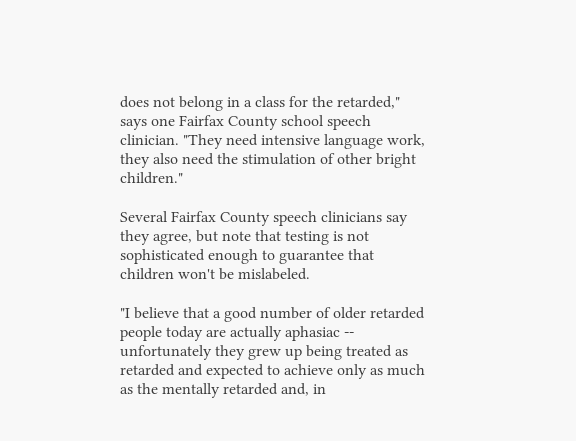does not belong in a class for the retarded," says one Fairfax County school speech clinician. "They need intensive language work, they also need the stimulation of other bright children."

Several Fairfax County speech clinicians say they agree, but note that testing is not sophisticated enough to guarantee that children won't be mislabeled.

"I believe that a good number of older retarded people today are actually aphasiac -- unfortunately they grew up being treated as retarded and expected to achieve only as much as the mentally retarded and, in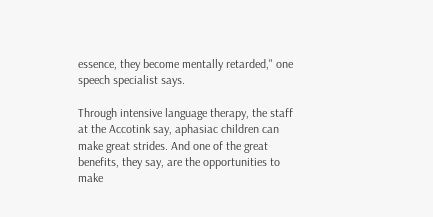essence, they become mentally retarded," one speech specialist says.

Through intensive language therapy, the staff at the Accotink say, aphasiac children can make great strides. And one of the great benefits, they say, are the opportunities to make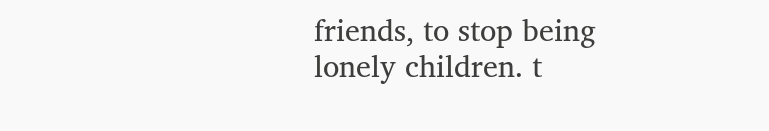friends, to stop being lonely children. t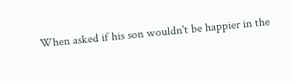When asked if his son wouldn't be happier in the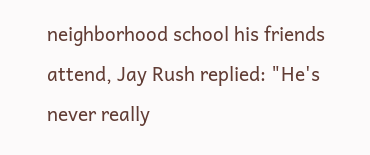neighborhood school his friends attend, Jay Rush replied: "He's never really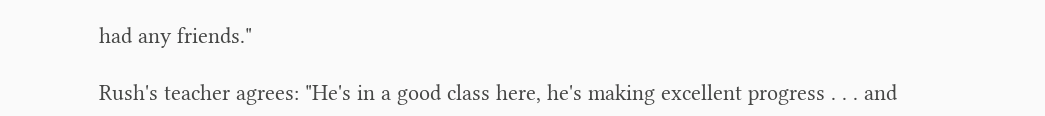had any friends."

Rush's teacher agrees: "He's in a good class here, he's making excellent progress . . . and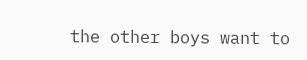the other boys want to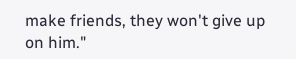make friends, they won't give up on him."